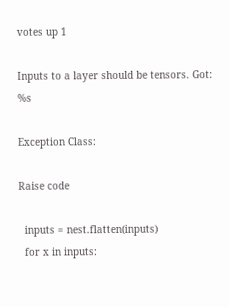votes up 1

Inputs to a layer should be tensors. Got: %s

Exception Class:

Raise code

  inputs = nest.flatten(inputs)
  for x in inputs: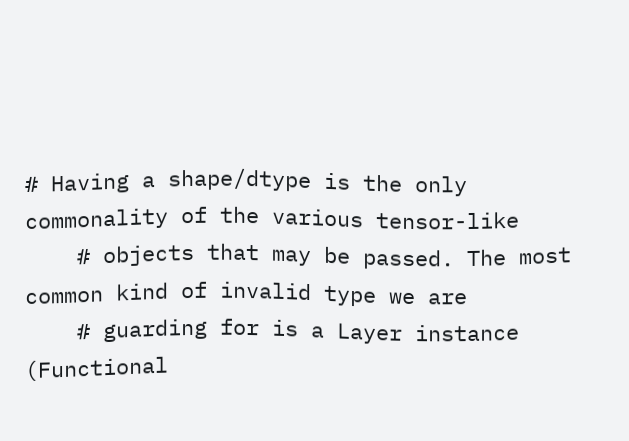# Having a shape/dtype is the only commonality of the various tensor-like
    # objects that may be passed. The most common kind of invalid type we are
    # guarding for is a Layer instance (Functional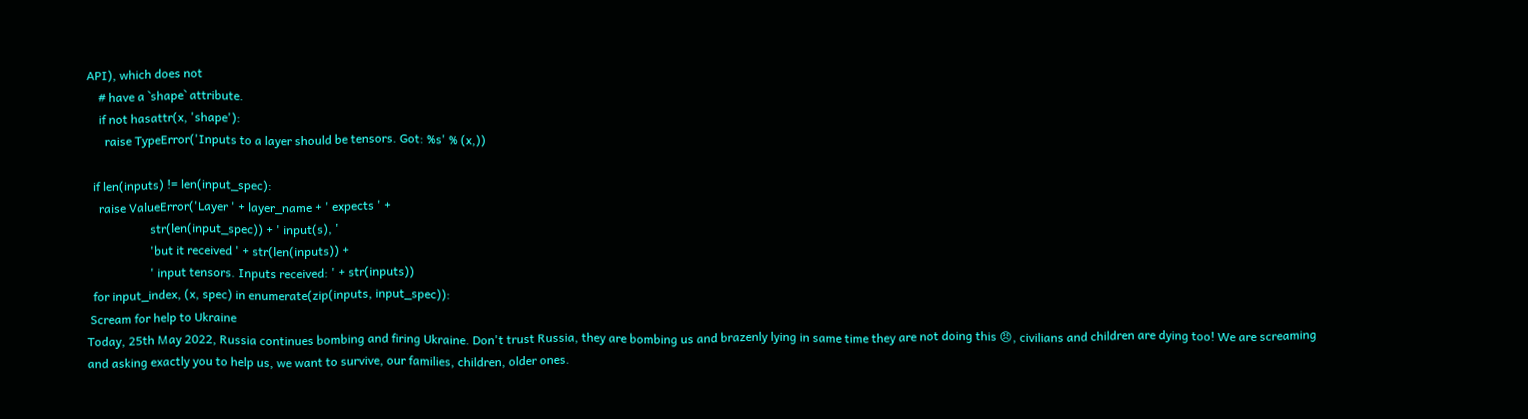API), which does not
    # have a `shape` attribute.
    if not hasattr(x, 'shape'):
      raise TypeError('Inputs to a layer should be tensors. Got: %s' % (x,))

  if len(inputs) != len(input_spec):
    raise ValueError('Layer ' + layer_name + ' expects ' +
                     str(len(input_spec)) + ' input(s), '
                     'but it received ' + str(len(inputs)) +
                     ' input tensors. Inputs received: ' + str(inputs))
  for input_index, (x, spec) in enumerate(zip(inputs, input_spec)):
 Scream for help to Ukraine
Today, 25th May 2022, Russia continues bombing and firing Ukraine. Don't trust Russia, they are bombing us and brazenly lying in same time they are not doing this 😠, civilians and children are dying too! We are screaming and asking exactly you to help us, we want to survive, our families, children, older ones.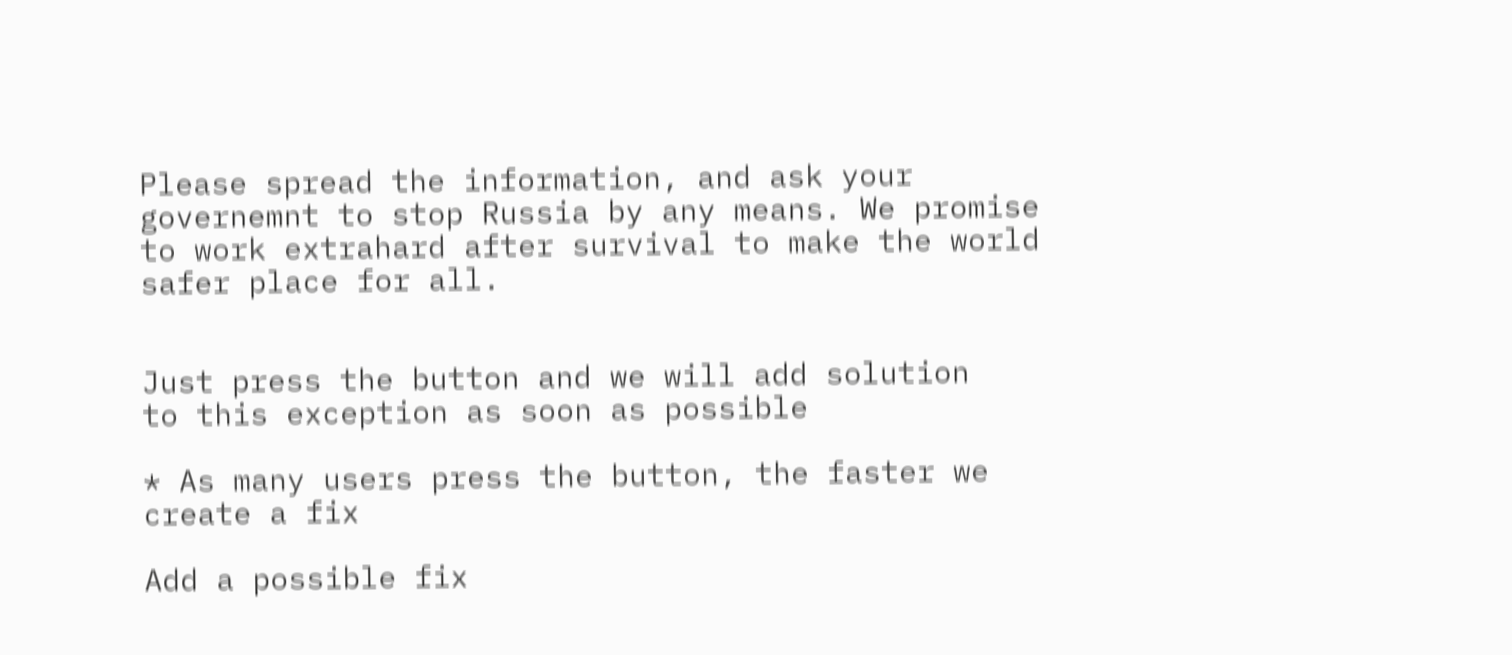Please spread the information, and ask your governemnt to stop Russia by any means. We promise to work extrahard after survival to make the world safer place for all.


Just press the button and we will add solution
to this exception as soon as possible

* As many users press the button, the faster we create a fix

Add a possible fix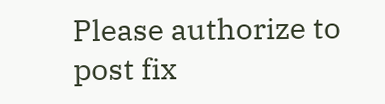Please authorize to post fix